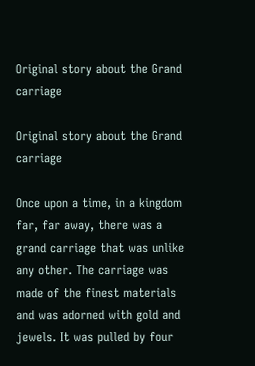Original story about the Grand carriage

Original story about the Grand carriage

Once upon a time, in a kingdom far, far away, there was a grand carriage that was unlike any other. The carriage was made of the finest materials and was adorned with gold and jewels. It was pulled by four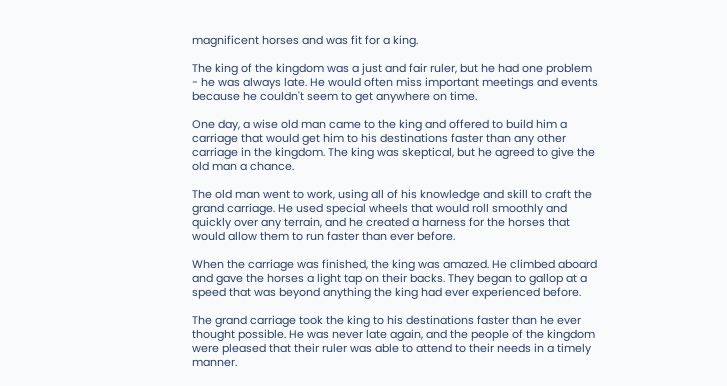magnificent horses and was fit for a king.

The king of the kingdom was a just and fair ruler, but he had one problem - he was always late. He would often miss important meetings and events because he couldn't seem to get anywhere on time.

One day, a wise old man came to the king and offered to build him a carriage that would get him to his destinations faster than any other carriage in the kingdom. The king was skeptical, but he agreed to give the old man a chance.

The old man went to work, using all of his knowledge and skill to craft the grand carriage. He used special wheels that would roll smoothly and quickly over any terrain, and he created a harness for the horses that would allow them to run faster than ever before.

When the carriage was finished, the king was amazed. He climbed aboard and gave the horses a light tap on their backs. They began to gallop at a speed that was beyond anything the king had ever experienced before.

The grand carriage took the king to his destinations faster than he ever thought possible. He was never late again, and the people of the kingdom were pleased that their ruler was able to attend to their needs in a timely manner.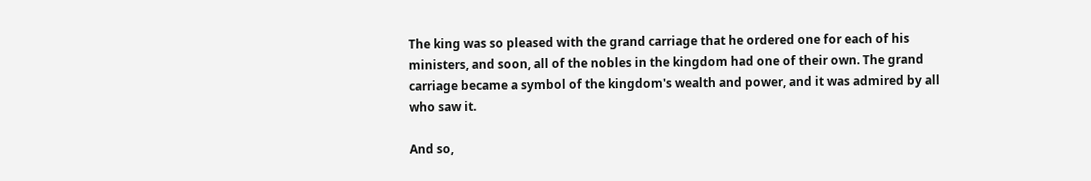The king was so pleased with the grand carriage that he ordered one for each of his ministers, and soon, all of the nobles in the kingdom had one of their own. The grand carriage became a symbol of the kingdom's wealth and power, and it was admired by all who saw it.

And so,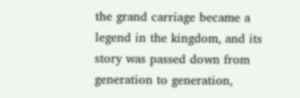the grand carriage became a legend in the kingdom, and its story was passed down from generation to generation,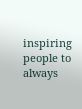inspiring people to always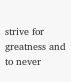strive for greatness and to never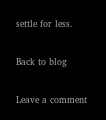settle for less.

Back to blog

Leave a comment